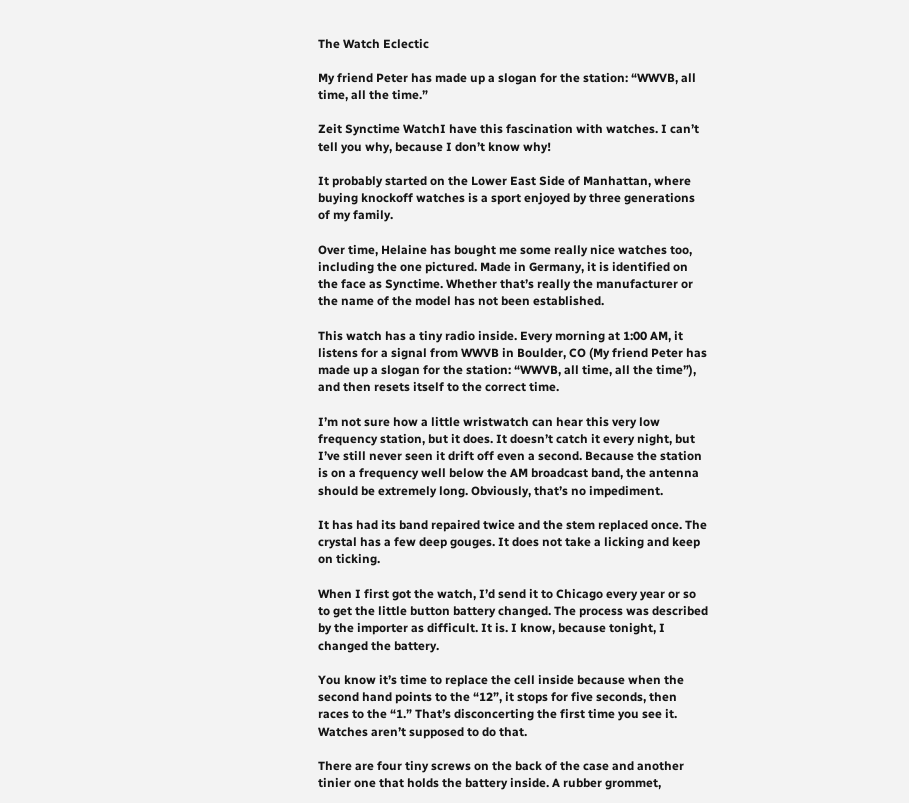The Watch Eclectic

My friend Peter has made up a slogan for the station: “WWVB, all time, all the time.”

Zeit Synctime WatchI have this fascination with watches. I can’t tell you why, because I don’t know why!

It probably started on the Lower East Side of Manhattan, where buying knockoff watches is a sport enjoyed by three generations of my family.

Over time, Helaine has bought me some really nice watches too, including the one pictured. Made in Germany, it is identified on the face as Synctime. Whether that’s really the manufacturer or the name of the model has not been established.

This watch has a tiny radio inside. Every morning at 1:00 AM, it listens for a signal from WWVB in Boulder, CO (My friend Peter has made up a slogan for the station: “WWVB, all time, all the time”), and then resets itself to the correct time.

I’m not sure how a little wristwatch can hear this very low frequency station, but it does. It doesn’t catch it every night, but I’ve still never seen it drift off even a second. Because the station is on a frequency well below the AM broadcast band, the antenna should be extremely long. Obviously, that’s no impediment.

It has had its band repaired twice and the stem replaced once. The crystal has a few deep gouges. It does not take a licking and keep on ticking.

When I first got the watch, I’d send it to Chicago every year or so to get the little button battery changed. The process was described by the importer as difficult. It is. I know, because tonight, I changed the battery.

You know it’s time to replace the cell inside because when the second hand points to the “12”, it stops for five seconds, then races to the “1.” That’s disconcerting the first time you see it. Watches aren’t supposed to do that.

There are four tiny screws on the back of the case and another tinier one that holds the battery inside. A rubber grommet,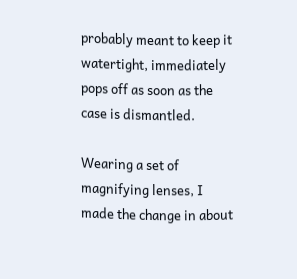probably meant to keep it watertight, immediately pops off as soon as the case is dismantled.

Wearing a set of magnifying lenses, I made the change in about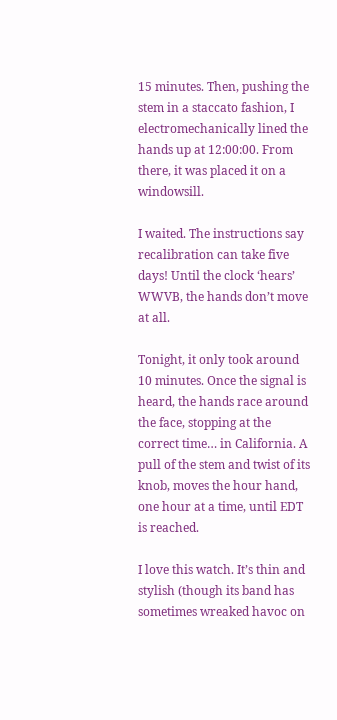15 minutes. Then, pushing the stem in a staccato fashion, I electromechanically lined the hands up at 12:00:00. From there, it was placed it on a windowsill.

I waited. The instructions say recalibration can take five days! Until the clock ‘hears’ WWVB, the hands don’t move at all.

Tonight, it only took around 10 minutes. Once the signal is heard, the hands race around the face, stopping at the correct time… in California. A pull of the stem and twist of its knob, moves the hour hand, one hour at a time, until EDT is reached.

I love this watch. It’s thin and stylish (though its band has sometimes wreaked havoc on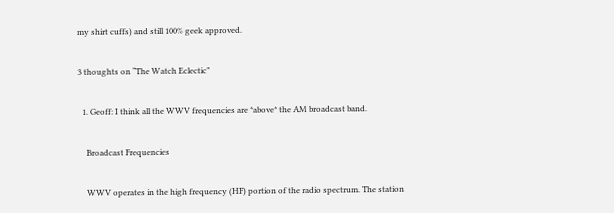my shirt cuffs) and still 100% geek approved.

3 thoughts on “The Watch Eclectic”

  1. Geoff: I think all the WWV frequencies are *above* the AM broadcast band.

    Broadcast Frequencies

    WWV operates in the high frequency (HF) portion of the radio spectrum. The station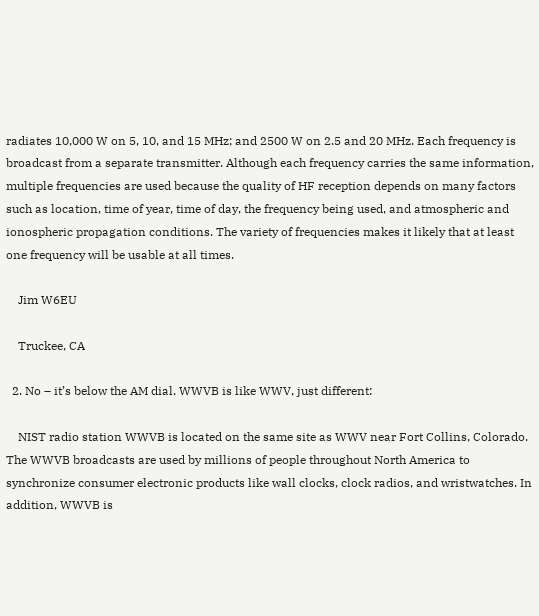radiates 10,000 W on 5, 10, and 15 MHz; and 2500 W on 2.5 and 20 MHz. Each frequency is broadcast from a separate transmitter. Although each frequency carries the same information, multiple frequencies are used because the quality of HF reception depends on many factors such as location, time of year, time of day, the frequency being used, and atmospheric and ionospheric propagation conditions. The variety of frequencies makes it likely that at least one frequency will be usable at all times.

    Jim W6EU

    Truckee, CA

  2. No – it’s below the AM dial. WWVB is like WWV, just different:

    NIST radio station WWVB is located on the same site as WWV near Fort Collins, Colorado. The WWVB broadcasts are used by millions of people throughout North America to synchronize consumer electronic products like wall clocks, clock radios, and wristwatches. In addition, WWVB is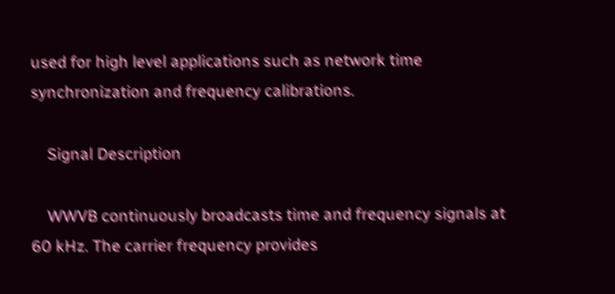used for high level applications such as network time synchronization and frequency calibrations.

    Signal Description

    WWVB continuously broadcasts time and frequency signals at 60 kHz. The carrier frequency provides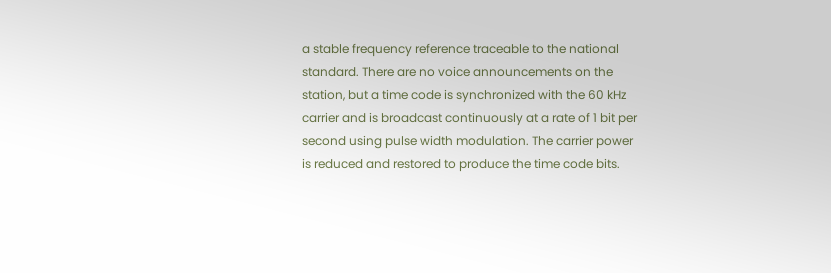a stable frequency reference traceable to the national standard. There are no voice announcements on the station, but a time code is synchronized with the 60 kHz carrier and is broadcast continuously at a rate of 1 bit per second using pulse width modulation. The carrier power is reduced and restored to produce the time code bits.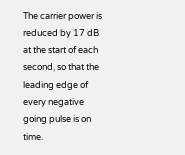The carrier power is reduced by 17 dB at the start of each second, so that the leading edge of every negative going pulse is on time.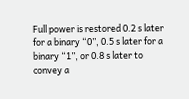Full power is restored 0.2 s later for a binary “0”, 0.5 s later for a binary “1”, or 0.8 s later to convey a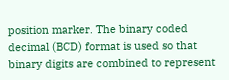position marker. The binary coded decimal (BCD) format is used so that binary digits are combined to represent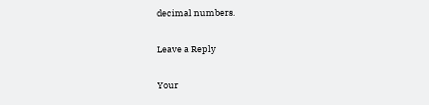decimal numbers.

Leave a Reply

Your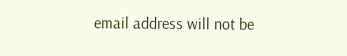email address will not be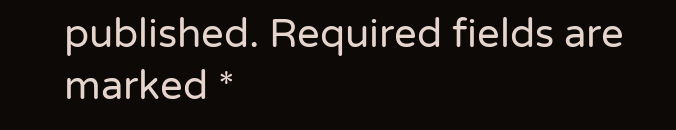published. Required fields are marked *